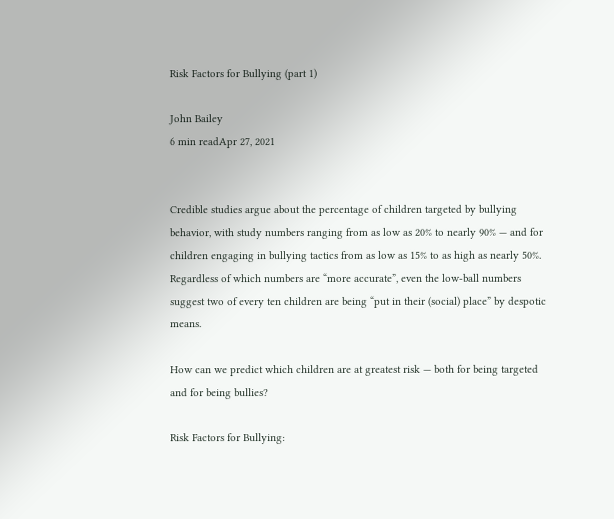Risk Factors for Bullying (part 1)

John Bailey
6 min readApr 27, 2021


Credible studies argue about the percentage of children targeted by bullying behavior, with study numbers ranging from as low as 20% to nearly 90% — and for children engaging in bullying tactics from as low as 15% to as high as nearly 50%. Regardless of which numbers are “more accurate”, even the low-ball numbers suggest two of every ten children are being “put in their (social) place” by despotic means.

How can we predict which children are at greatest risk — both for being targeted and for being bullies?

Risk Factors for Bullying: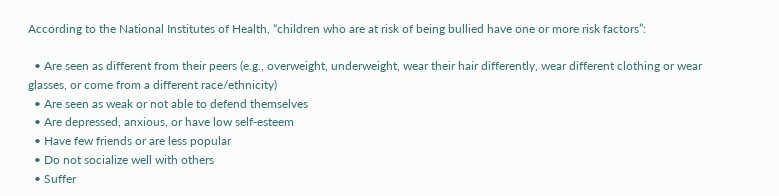According to the National Institutes of Health, “children who are at risk of being bullied have one or more risk factors”:

  • Are seen as different from their peers (e.g., overweight, underweight, wear their hair differently, wear different clothing or wear glasses, or come from a different race/ethnicity)
  • Are seen as weak or not able to defend themselves
  • Are depressed, anxious, or have low self-esteem
  • Have few friends or are less popular
  • Do not socialize well with others
  • Suffer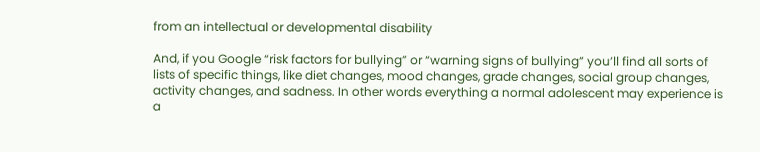from an intellectual or developmental disability

And, if you Google “risk factors for bullying” or “warning signs of bullying” you’ll find all sorts of lists of specific things, like diet changes, mood changes, grade changes, social group changes, activity changes, and sadness. In other words everything a normal adolescent may experience is a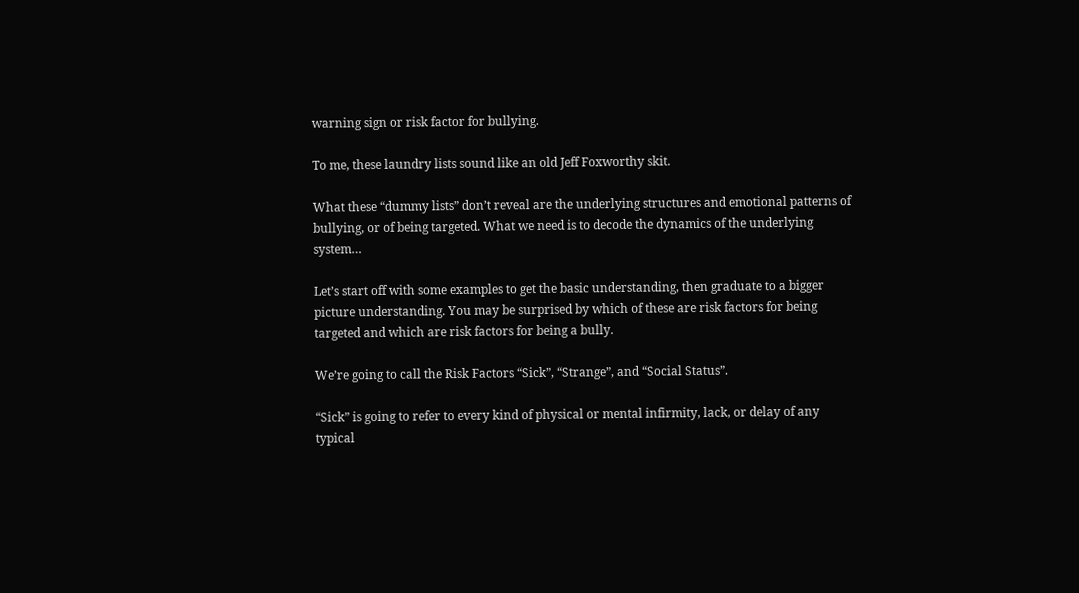warning sign or risk factor for bullying.

To me, these laundry lists sound like an old Jeff Foxworthy skit.

What these “dummy lists” don’t reveal are the underlying structures and emotional patterns of bullying, or of being targeted. What we need is to decode the dynamics of the underlying system…

Let’s start off with some examples to get the basic understanding, then graduate to a bigger picture understanding. You may be surprised by which of these are risk factors for being targeted and which are risk factors for being a bully.

We’re going to call the Risk Factors “Sick”, “Strange”, and “Social Status”.

“Sick” is going to refer to every kind of physical or mental infirmity, lack, or delay of any typical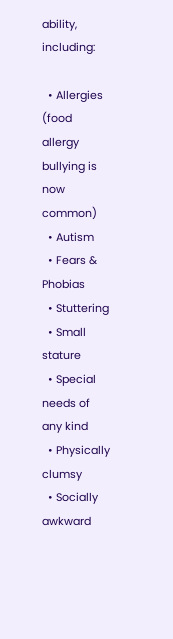ability, including:

  • Allergies (food allergy bullying is now common)
  • Autism
  • Fears & Phobias
  • Stuttering
  • Small stature
  • Special needs of any kind
  • Physically clumsy
  • Socially awkward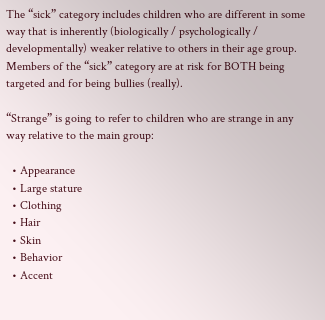The “sick” category includes children who are different in some way that is inherently (biologically / psychologically / developmentally) weaker relative to others in their age group. Members of the “sick” category are at risk for BOTH being targeted and for being bullies (really).

“Strange” is going to refer to children who are strange in any way relative to the main group:

  • Appearance
  • Large stature
  • Clothing
  • Hair
  • Skin
  • Behavior
  • Accent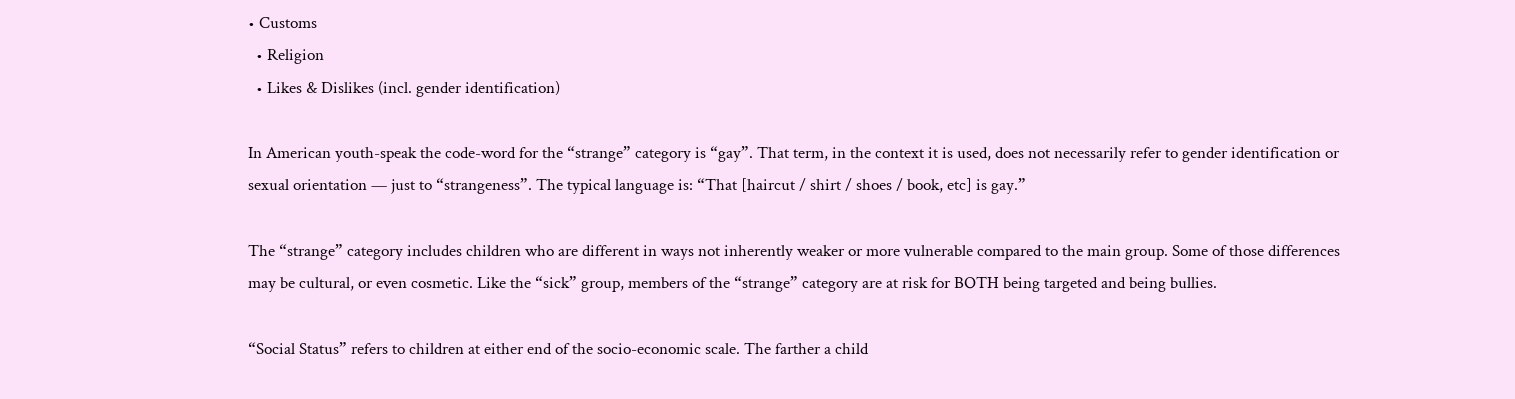• Customs
  • Religion
  • Likes & Dislikes (incl. gender identification)

In American youth-speak the code-word for the “strange” category is “gay”. That term, in the context it is used, does not necessarily refer to gender identification or sexual orientation — just to “strangeness”. The typical language is: “That [haircut / shirt / shoes / book, etc] is gay.”

The “strange” category includes children who are different in ways not inherently weaker or more vulnerable compared to the main group. Some of those differences may be cultural, or even cosmetic. Like the “sick” group, members of the “strange” category are at risk for BOTH being targeted and being bullies.

“Social Status” refers to children at either end of the socio-economic scale. The farther a child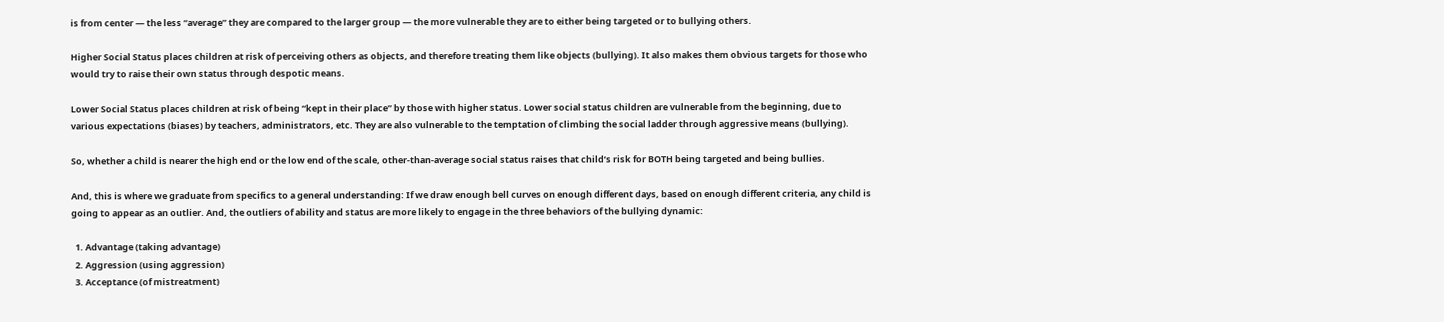is from center — the less “average” they are compared to the larger group — the more vulnerable they are to either being targeted or to bullying others.

Higher Social Status places children at risk of perceiving others as objects, and therefore treating them like objects (bullying). It also makes them obvious targets for those who would try to raise their own status through despotic means.

Lower Social Status places children at risk of being “kept in their place” by those with higher status. Lower social status children are vulnerable from the beginning, due to various expectations (biases) by teachers, administrators, etc. They are also vulnerable to the temptation of climbing the social ladder through aggressive means (bullying).

So, whether a child is nearer the high end or the low end of the scale, other-than-average social status raises that child’s risk for BOTH being targeted and being bullies.

And, this is where we graduate from specifics to a general understanding: If we draw enough bell curves on enough different days, based on enough different criteria, any child is going to appear as an outlier. And, the outliers of ability and status are more likely to engage in the three behaviors of the bullying dynamic:

  1. Advantage (taking advantage)
  2. Aggression (using aggression)
  3. Acceptance (of mistreatment)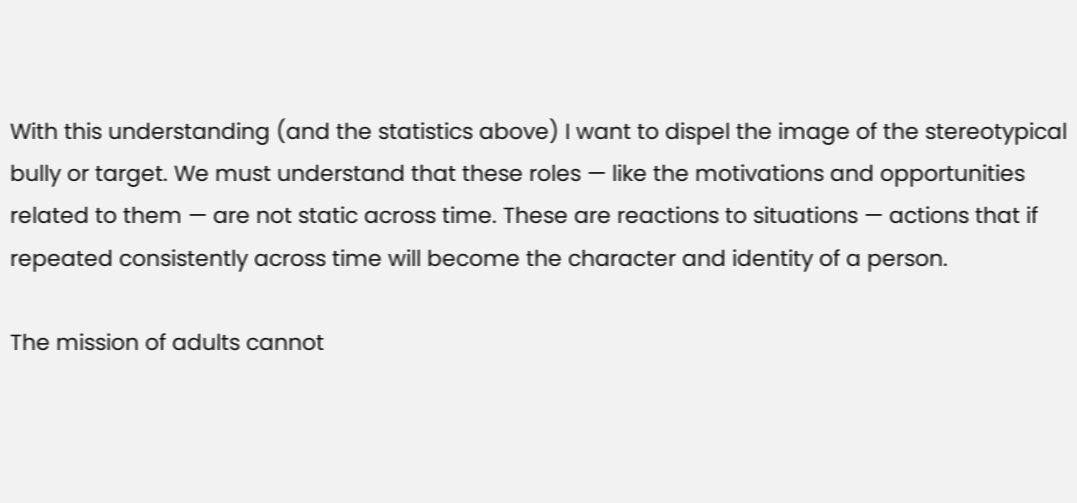With this understanding (and the statistics above) I want to dispel the image of the stereotypical bully or target. We must understand that these roles — like the motivations and opportunities related to them — are not static across time. These are reactions to situations — actions that if repeated consistently across time will become the character and identity of a person.

The mission of adults cannot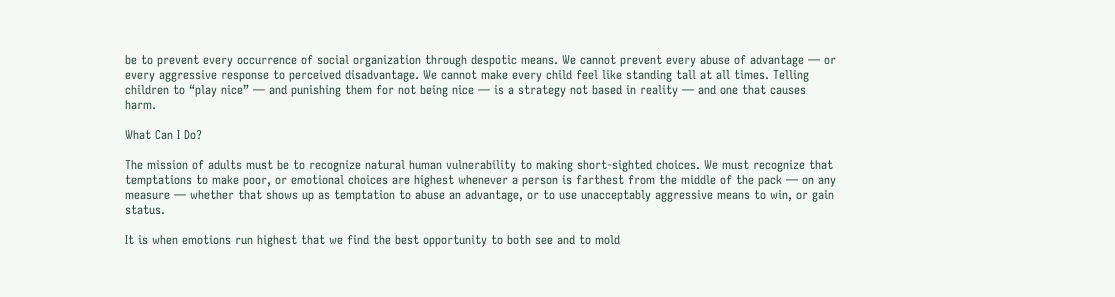be to prevent every occurrence of social organization through despotic means. We cannot prevent every abuse of advantage — or every aggressive response to perceived disadvantage. We cannot make every child feel like standing tall at all times. Telling children to “play nice” — and punishing them for not being nice — is a strategy not based in reality — and one that causes harm.

What Can I Do?

The mission of adults must be to recognize natural human vulnerability to making short-sighted choices. We must recognize that temptations to make poor, or emotional choices are highest whenever a person is farthest from the middle of the pack — on any measure — whether that shows up as temptation to abuse an advantage, or to use unacceptably aggressive means to win, or gain status.

It is when emotions run highest that we find the best opportunity to both see and to mold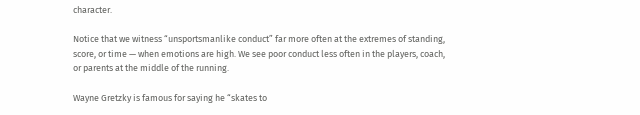character.

Notice that we witness “unsportsmanlike conduct” far more often at the extremes of standing, score, or time — when emotions are high. We see poor conduct less often in the players, coach, or parents at the middle of the running.

Wayne Gretzky is famous for saying he “skates to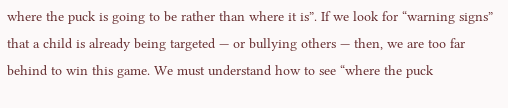where the puck is going to be rather than where it is”. If we look for “warning signs” that a child is already being targeted — or bullying others — then, we are too far behind to win this game. We must understand how to see “where the puck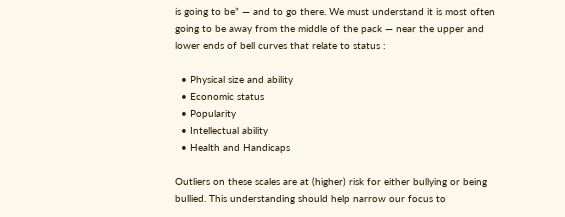is going to be” — and to go there. We must understand it is most often going to be away from the middle of the pack — near the upper and lower ends of bell curves that relate to status :

  • Physical size and ability
  • Economic status
  • Popularity
  • Intellectual ability
  • Health and Handicaps

Outliers on these scales are at (higher) risk for either bullying or being bullied. This understanding should help narrow our focus to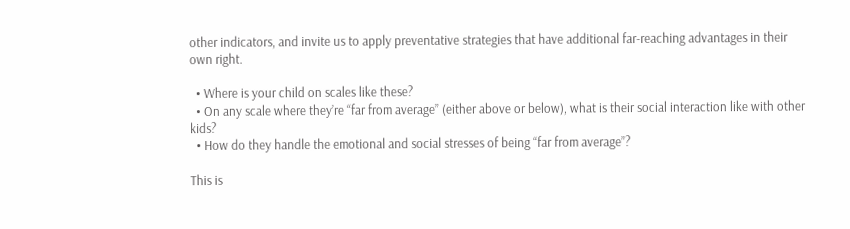other indicators, and invite us to apply preventative strategies that have additional far-reaching advantages in their own right.

  • Where is your child on scales like these?
  • On any scale where they’re “far from average” (either above or below), what is their social interaction like with other kids?
  • How do they handle the emotional and social stresses of being “far from average”?

This is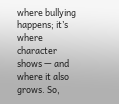where bullying happens; it’s where character shows — and where it also grows. So,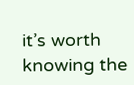it’s worth knowing the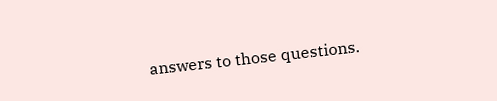answers to those questions.